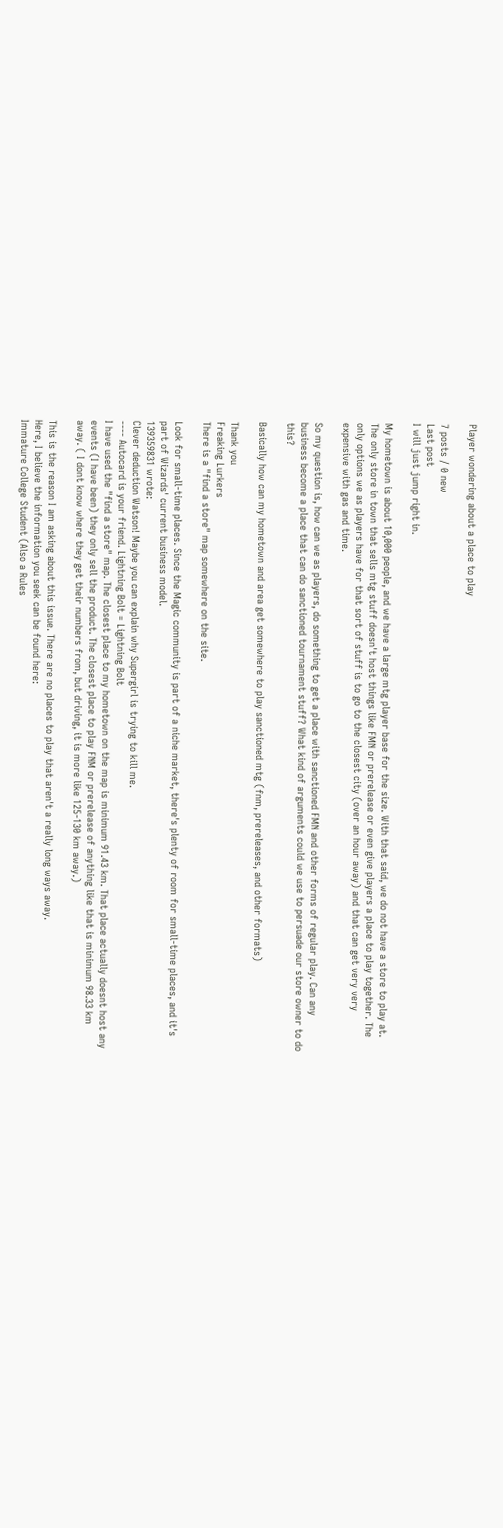Player wondering about a place to play

7 posts / 0 new
Last post
I will just jump right in.

My hometown is about 10,000 people, and we have a large mtg player base for the size. With that said, we do not have a store to play at. The only store in town that sells mtg stuff doesn't host things like FMN or prerelease or even give players a place to play together. The only options we as players have for that sort of stuff is to go to the closest city (over an hour away) and that can get very very expensive with gas and time.

So my question is, how can we as players, do something to get a place with sanctioned FMN and other forms of regular play. Can any business become a place that can do sanctioned tournament stuff? What kind of arguments could we use to persuade our store owner to do this?

Basically how can my hometown and area get somewhere to play sanctioned mtg (fnm, prereleases, and other formats)

Thank you
Freaking Lurkers
There is a "find a store" map somewhere on the site.

Look for small-time places. Since the Magic community is part of a niche market, there's plenty of room for small-time places, and it's part of Wizards' current business model.
139359831 wrote:
Clever deduction Watson! Maybe you can explain why Supergirl is trying to kill me.
---- Autocard is your friend. Lightning Bolt = Lightning Bolt
I have used the "find a store" map. The closest place to my hometown on the map is minimum 91.43 km. That place actually doesnt host any events (I have been) they only sell the product. The closest place to play FNM or prerelease of anything like that is minimum 98.33 km away. ( I dont know where they get their numbers from, but driving, it is more like 125-130 km away.)

This is the reason I am asking about this issue. There are no places to play that aren't a really long ways away.
Here, I believe the information you seek can be found here:
Immature College Student (Also a Rules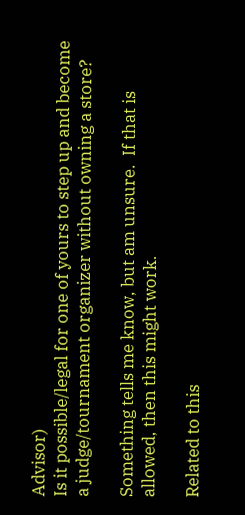Advisor)
Is it possible/legal for one of yours to step up and become a judge/tournament organizer without owning a store?

Something tells me know, but am unsure.  If that is allowed, then this might work.

Related to this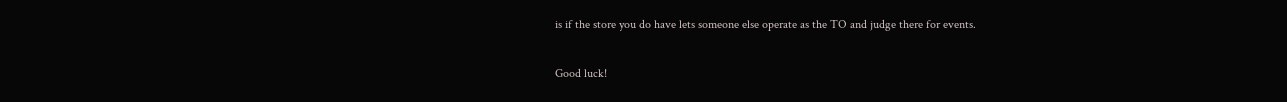is if the store you do have lets someone else operate as the TO and judge there for events.

Good luck!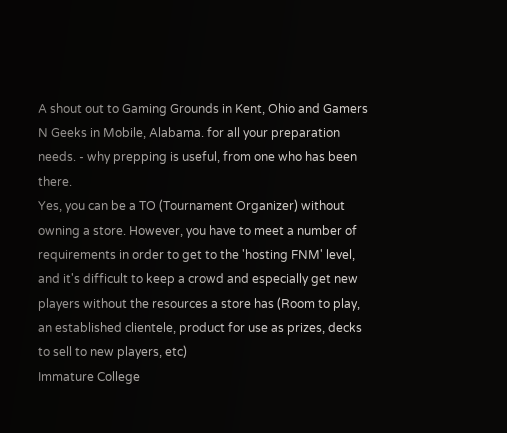A shout out to Gaming Grounds in Kent, Ohio and Gamers N Geeks in Mobile, Alabama. for all your preparation needs. - why prepping is useful, from one who has been there.
Yes, you can be a TO (Tournament Organizer) without owning a store. However, you have to meet a number of requirements in order to get to the 'hosting FNM' level, and it's difficult to keep a crowd and especially get new players without the resources a store has (Room to play, an established clientele, product for use as prizes, decks to sell to new players, etc)
Immature College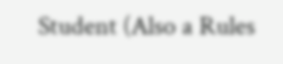Student (Also a Rules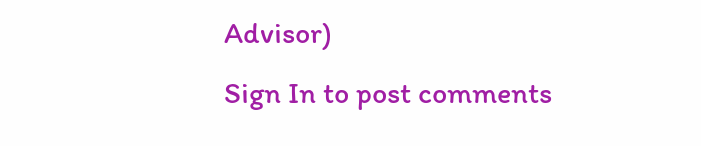Advisor)
Sign In to post comments